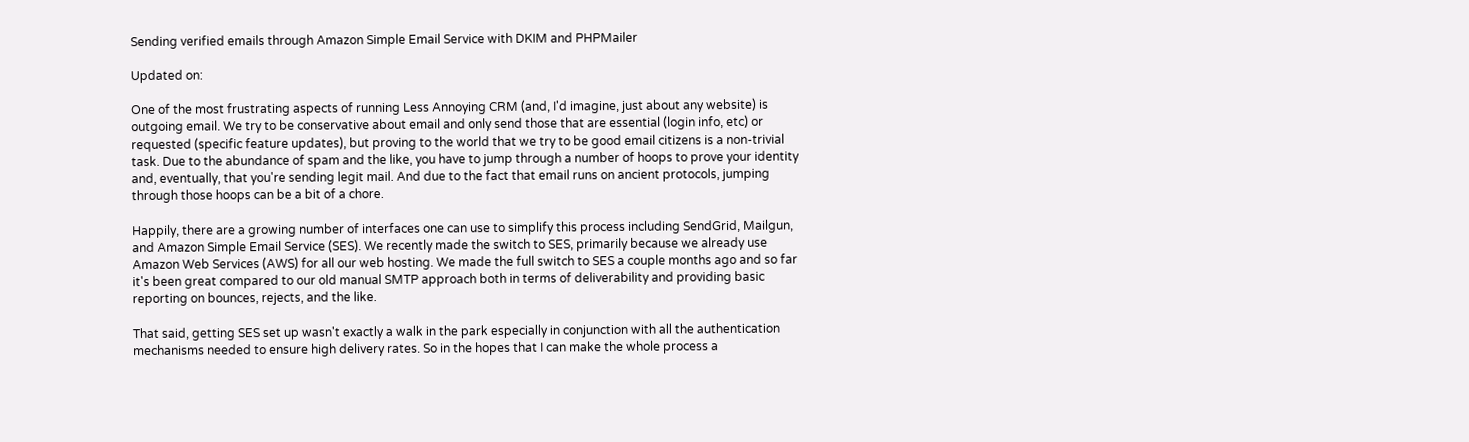Sending verified emails through Amazon Simple Email Service with DKIM and PHPMailer

Updated on:

One of the most frustrating aspects of running Less Annoying CRM (and, I'd imagine, just about any website) is outgoing email. We try to be conservative about email and only send those that are essential (login info, etc) or requested (specific feature updates), but proving to the world that we try to be good email citizens is a non-trivial task. Due to the abundance of spam and the like, you have to jump through a number of hoops to prove your identity and, eventually, that you're sending legit mail. And due to the fact that email runs on ancient protocols, jumping through those hoops can be a bit of a chore.

Happily, there are a growing number of interfaces one can use to simplify this process including SendGrid, Mailgun, and Amazon Simple Email Service (SES). We recently made the switch to SES, primarily because we already use Amazon Web Services (AWS) for all our web hosting. We made the full switch to SES a couple months ago and so far it's been great compared to our old manual SMTP approach both in terms of deliverability and providing basic reporting on bounces, rejects, and the like.

That said, getting SES set up wasn't exactly a walk in the park especially in conjunction with all the authentication mechanisms needed to ensure high delivery rates. So in the hopes that I can make the whole process a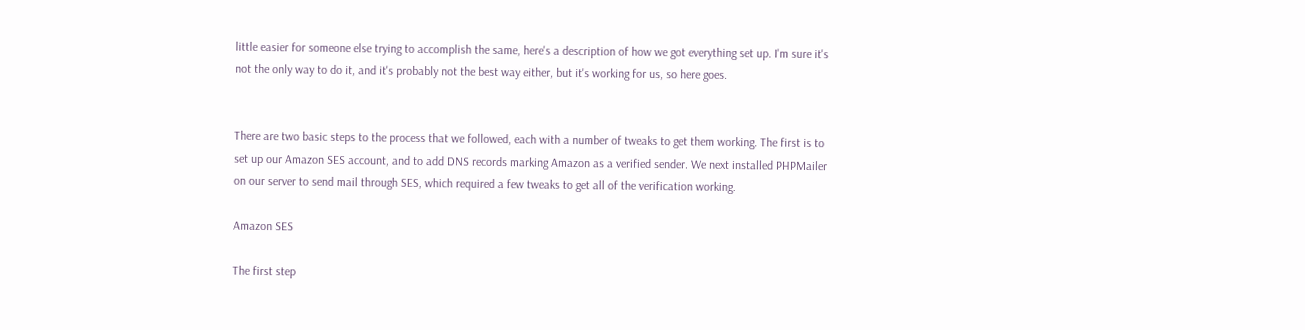little easier for someone else trying to accomplish the same, here's a description of how we got everything set up. I'm sure it's not the only way to do it, and it's probably not the best way either, but it's working for us, so here goes.


There are two basic steps to the process that we followed, each with a number of tweaks to get them working. The first is to set up our Amazon SES account, and to add DNS records marking Amazon as a verified sender. We next installed PHPMailer on our server to send mail through SES, which required a few tweaks to get all of the verification working.

Amazon SES

The first step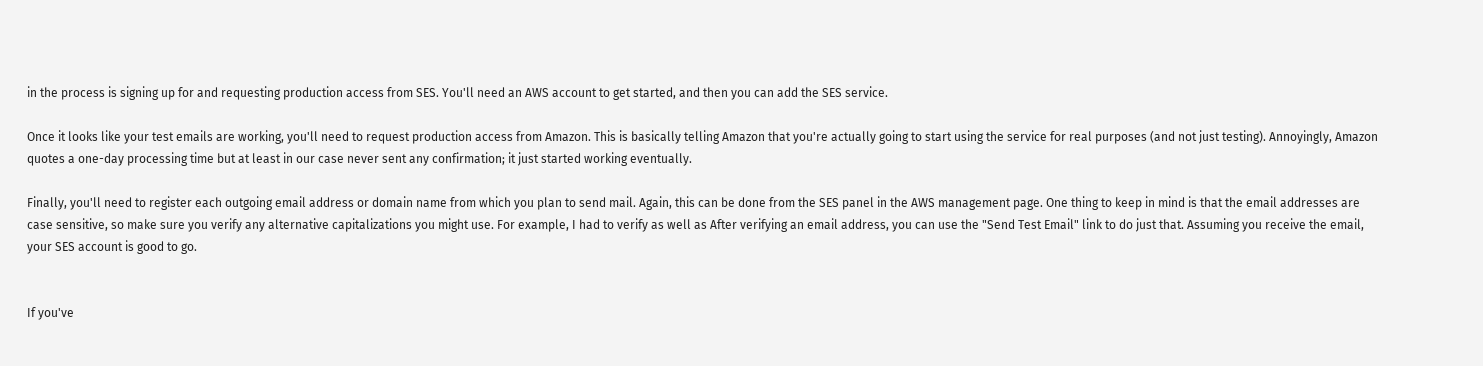in the process is signing up for and requesting production access from SES. You'll need an AWS account to get started, and then you can add the SES service.

Once it looks like your test emails are working, you'll need to request production access from Amazon. This is basically telling Amazon that you're actually going to start using the service for real purposes (and not just testing). Annoyingly, Amazon quotes a one-day processing time but at least in our case never sent any confirmation; it just started working eventually.

Finally, you'll need to register each outgoing email address or domain name from which you plan to send mail. Again, this can be done from the SES panel in the AWS management page. One thing to keep in mind is that the email addresses are case sensitive, so make sure you verify any alternative capitalizations you might use. For example, I had to verify as well as After verifying an email address, you can use the "Send Test Email" link to do just that. Assuming you receive the email, your SES account is good to go.


If you've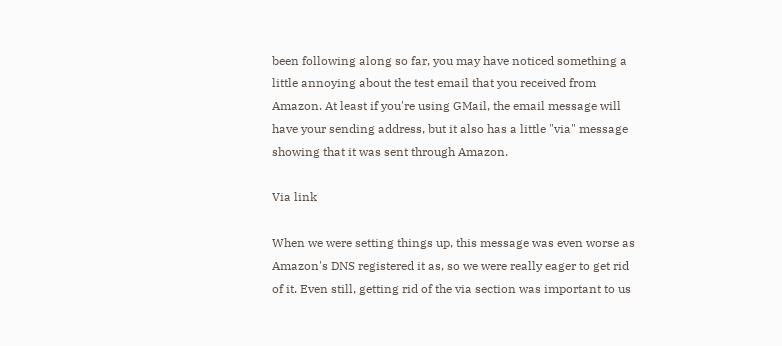been following along so far, you may have noticed something a little annoying about the test email that you received from Amazon. At least if you're using GMail, the email message will have your sending address, but it also has a little "via" message showing that it was sent through Amazon.

Via link

When we were setting things up, this message was even worse as Amazon's DNS registered it as, so we were really eager to get rid of it. Even still, getting rid of the via section was important to us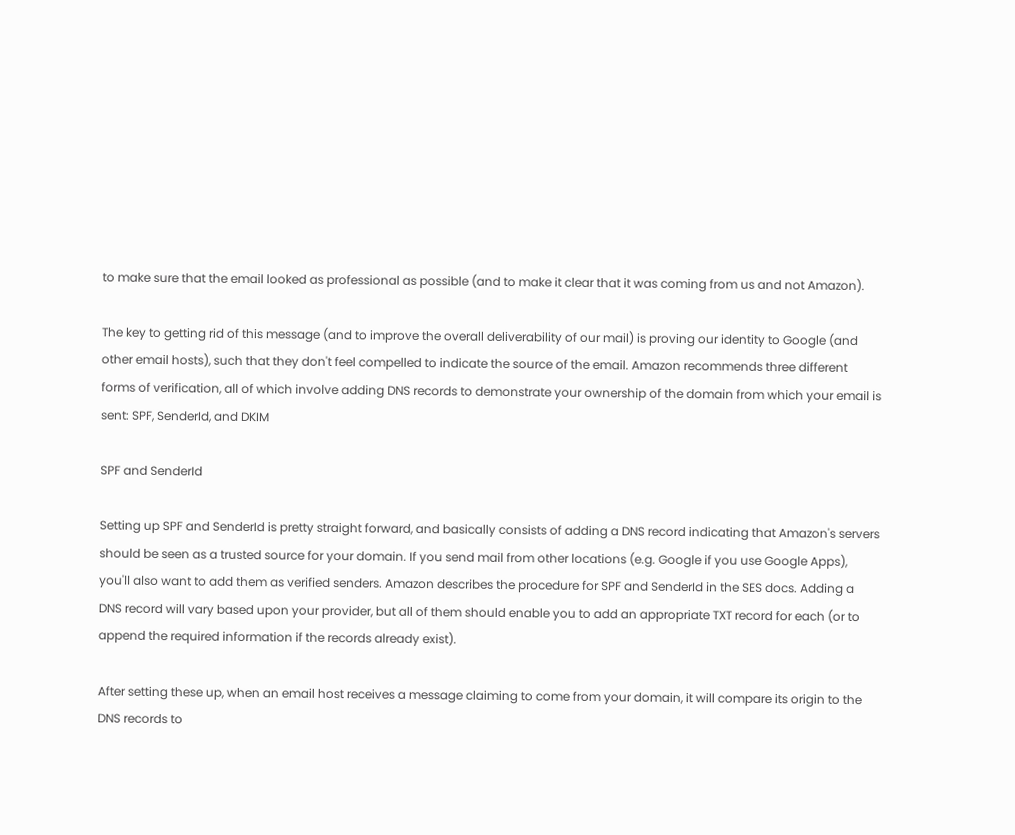to make sure that the email looked as professional as possible (and to make it clear that it was coming from us and not Amazon).

The key to getting rid of this message (and to improve the overall deliverability of our mail) is proving our identity to Google (and other email hosts), such that they don't feel compelled to indicate the source of the email. Amazon recommends three different forms of verification, all of which involve adding DNS records to demonstrate your ownership of the domain from which your email is sent: SPF, SenderId, and DKIM

SPF and SenderId

Setting up SPF and SenderId is pretty straight forward, and basically consists of adding a DNS record indicating that Amazon's servers should be seen as a trusted source for your domain. If you send mail from other locations (e.g. Google if you use Google Apps), you'll also want to add them as verified senders. Amazon describes the procedure for SPF and SenderId in the SES docs. Adding a DNS record will vary based upon your provider, but all of them should enable you to add an appropriate TXT record for each (or to append the required information if the records already exist).

After setting these up, when an email host receives a message claiming to come from your domain, it will compare its origin to the DNS records to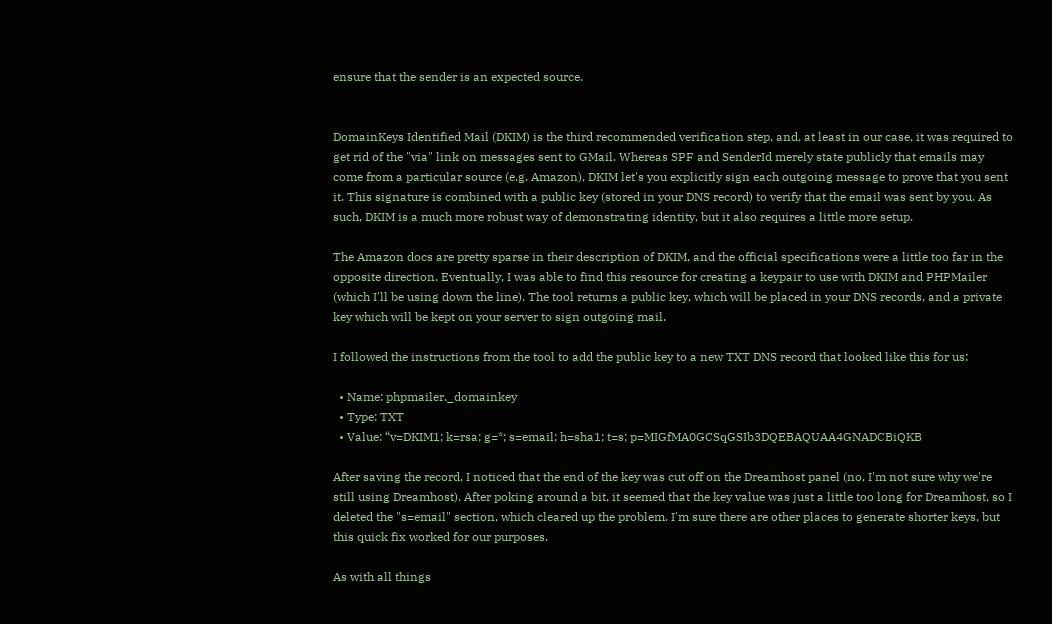ensure that the sender is an expected source.


DomainKeys Identified Mail (DKIM) is the third recommended verification step, and, at least in our case, it was required to get rid of the "via" link on messages sent to GMail. Whereas SPF and SenderId merely state publicly that emails may come from a particular source (e.g. Amazon), DKIM let's you explicitly sign each outgoing message to prove that you sent it. This signature is combined with a public key (stored in your DNS record) to verify that the email was sent by you. As such, DKIM is a much more robust way of demonstrating identity, but it also requires a little more setup.

The Amazon docs are pretty sparse in their description of DKIM, and the official specifications were a little too far in the opposite direction. Eventually, I was able to find this resource for creating a keypair to use with DKIM and PHPMailer (which I'll be using down the line). The tool returns a public key, which will be placed in your DNS records, and a private key which will be kept on your server to sign outgoing mail.

I followed the instructions from the tool to add the public key to a new TXT DNS record that looked like this for us:

  • Name: phpmailer._domainkey
  • Type: TXT
  • Value: “v=DKIM1; k=rsa; g=*; s=email; h=sha1; t=s; p=MIGfMA0GCSqGSIb3DQEBAQUAA4GNADCBiQKB

After saving the record, I noticed that the end of the key was cut off on the Dreamhost panel (no, I'm not sure why we're still using Dreamhost). After poking around a bit, it seemed that the key value was just a little too long for Dreamhost, so I deleted the "s=email" section, which cleared up the problem. I'm sure there are other places to generate shorter keys, but this quick fix worked for our purposes.

As with all things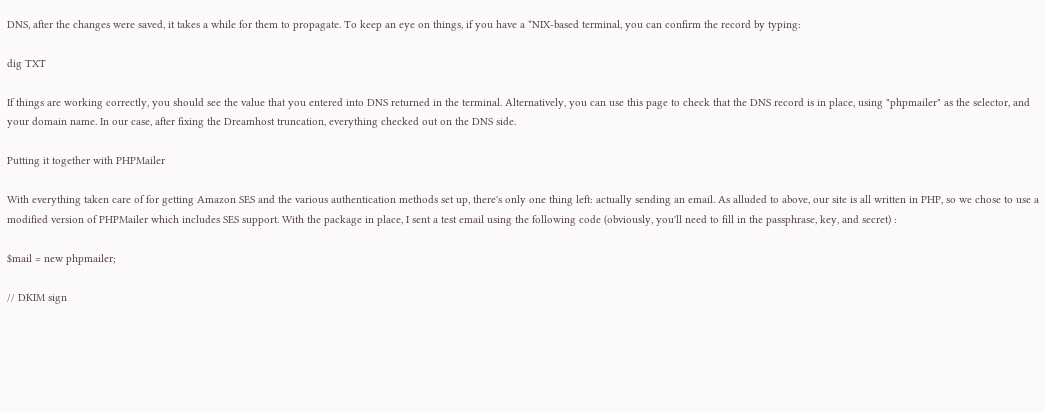DNS, after the changes were saved, it takes a while for them to propagate. To keep an eye on things, if you have a *NIX-based terminal, you can confirm the record by typing:

dig TXT

If things are working correctly, you should see the value that you entered into DNS returned in the terminal. Alternatively, you can use this page to check that the DNS record is in place, using "phpmailer" as the selector, and your domain name. In our case, after fixing the Dreamhost truncation, everything checked out on the DNS side.

Putting it together with PHPMailer

With everything taken care of for getting Amazon SES and the various authentication methods set up, there's only one thing left: actually sending an email. As alluded to above, our site is all written in PHP, so we chose to use a modified version of PHPMailer which includes SES support. With the package in place, I sent a test email using the following code (obviously, you'll need to fill in the passphrase, key, and secret) :

$mail = new phpmailer;

// DKIM sign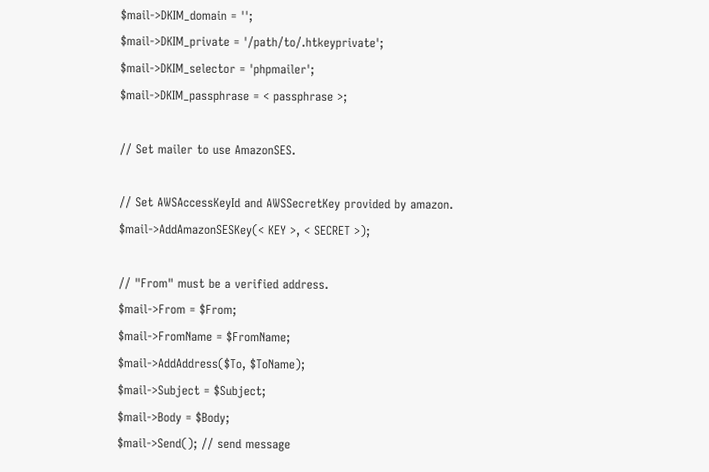$mail->DKIM_domain = '';
$mail->DKIM_private = '/path/to/.htkeyprivate';
$mail->DKIM_selector = 'phpmailer';
$mail->DKIM_passphrase = < passphrase >;

// Set mailer to use AmazonSES.

// Set AWSAccessKeyId and AWSSecretKey provided by amazon.
$mail->AddAmazonSESKey(< KEY >, < SECRET >);

// "From" must be a verified address.
$mail->From = $From;
$mail->FromName = $FromName;
$mail->AddAddress($To, $ToName);
$mail->Subject = $Subject;
$mail->Body = $Body;
$mail->Send(); // send message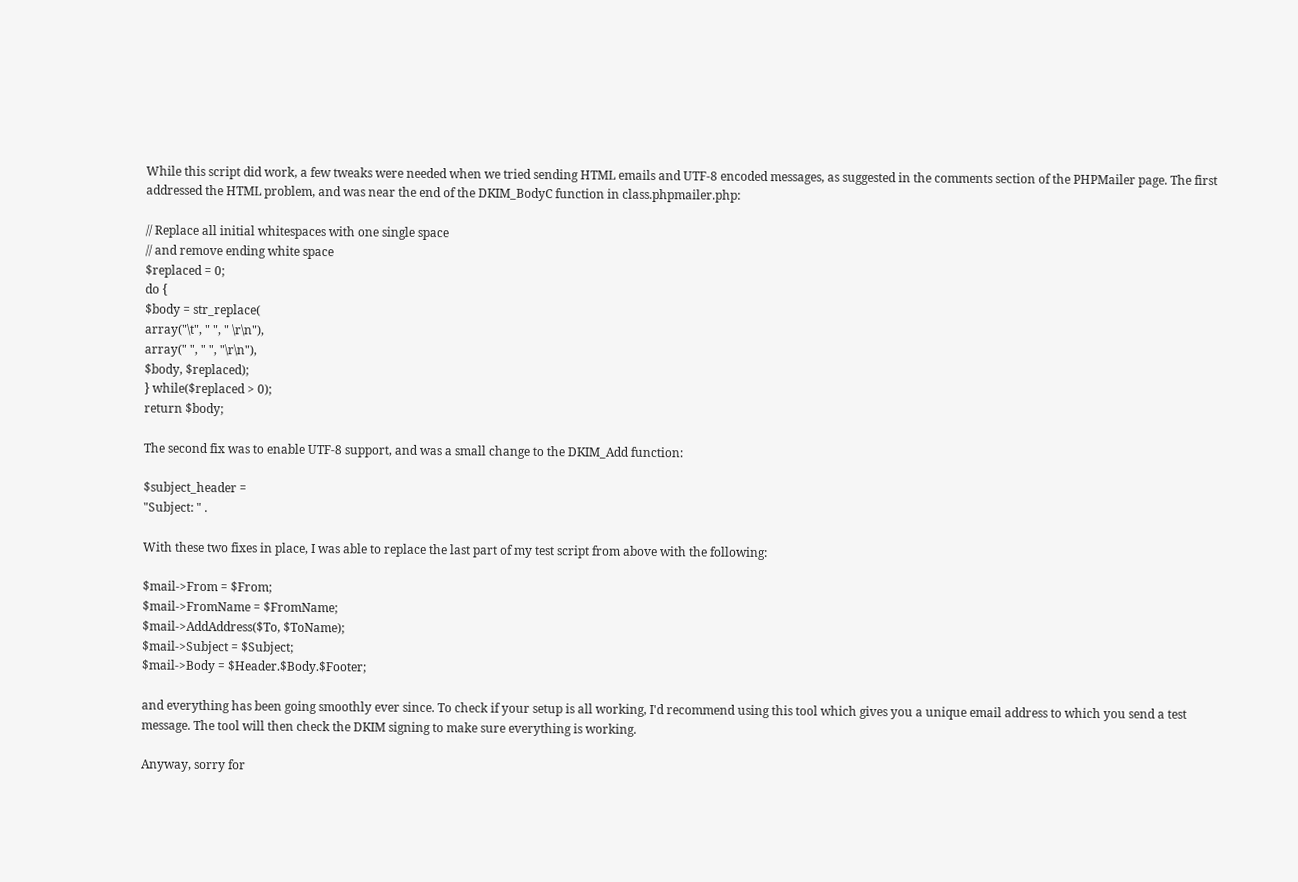While this script did work, a few tweaks were needed when we tried sending HTML emails and UTF-8 encoded messages, as suggested in the comments section of the PHPMailer page. The first addressed the HTML problem, and was near the end of the DKIM_BodyC function in class.phpmailer.php:

// Replace all initial whitespaces with one single space
// and remove ending white space
$replaced = 0;
do {
$body = str_replace(
array("\t", " ", " \r\n"),
array(" ", " ", "\r\n"),
$body, $replaced);
} while($replaced > 0);
return $body;

The second fix was to enable UTF-8 support, and was a small change to the DKIM_Add function:

$subject_header =
"Subject: " .

With these two fixes in place, I was able to replace the last part of my test script from above with the following:

$mail->From = $From;
$mail->FromName = $FromName;
$mail->AddAddress($To, $ToName);
$mail->Subject = $Subject;
$mail->Body = $Header.$Body.$Footer;

and everything has been going smoothly ever since. To check if your setup is all working, I'd recommend using this tool which gives you a unique email address to which you send a test message. The tool will then check the DKIM signing to make sure everything is working.

Anyway, sorry for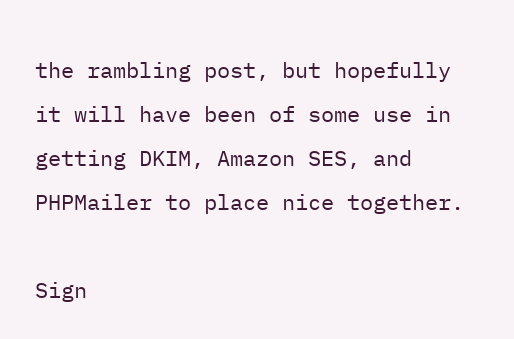the rambling post, but hopefully it will have been of some use in getting DKIM, Amazon SES, and PHPMailer to place nice together.

Sign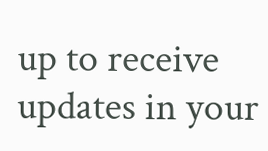up to receive updates in your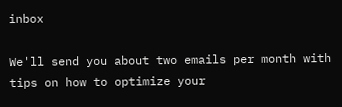inbox

We'll send you about two emails per month with tips on how to optimize your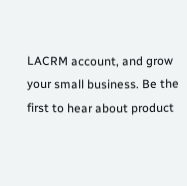LACRM account, and grow your small business. Be the first to hear about product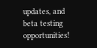updates, and beta testing opportunities!